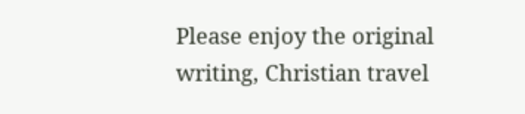Please enjoy the original writing, Christian travel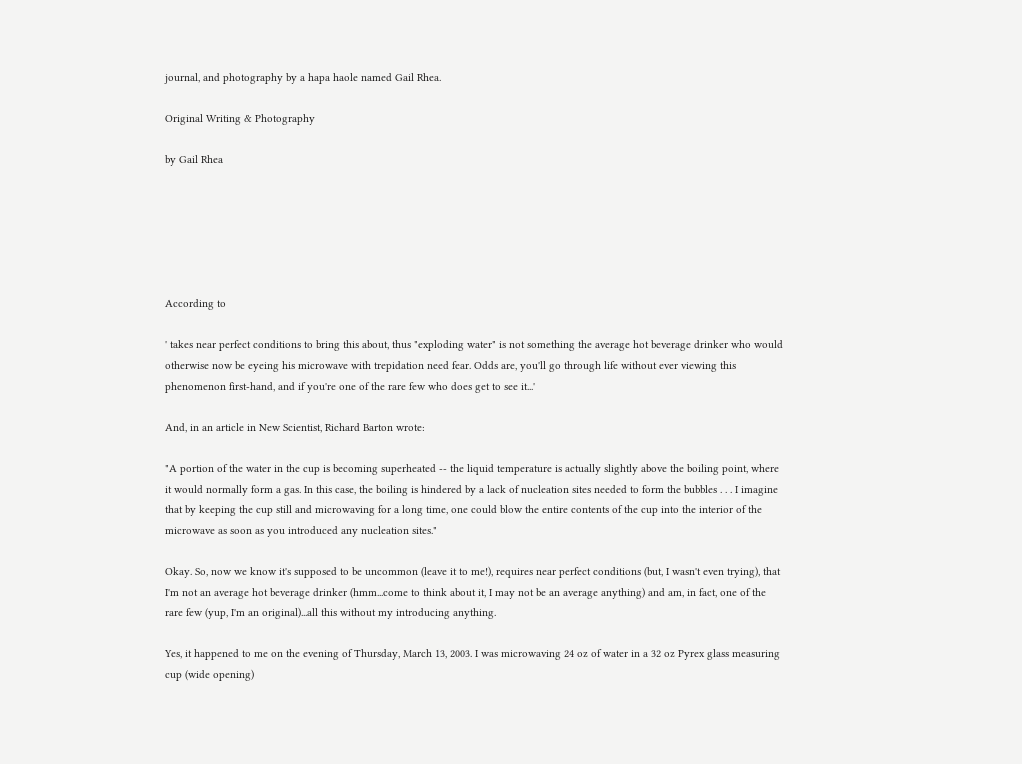journal, and photography by a hapa haole named Gail Rhea.

Original Writing & Photography

by Gail Rhea






According to

' takes near perfect conditions to bring this about, thus "exploding water" is not something the average hot beverage drinker who would otherwise now be eyeing his microwave with trepidation need fear. Odds are, you'll go through life without ever viewing this phenomenon first-hand, and if you're one of the rare few who does get to see it...'

And, in an article in New Scientist, Richard Barton wrote:

"A portion of the water in the cup is becoming superheated -- the liquid temperature is actually slightly above the boiling point, where it would normally form a gas. In this case, the boiling is hindered by a lack of nucleation sites needed to form the bubbles . . . I imagine that by keeping the cup still and microwaving for a long time, one could blow the entire contents of the cup into the interior of the microwave as soon as you introduced any nucleation sites."

Okay. So, now we know it's supposed to be uncommon (leave it to me!), requires near perfect conditions (but, I wasn't even trying), that I'm not an average hot beverage drinker (hmm...come to think about it, I may not be an average anything) and am, in fact, one of the rare few (yup, I'm an original)...all this without my introducing anything.

Yes, it happened to me on the evening of Thursday, March 13, 2003. I was microwaving 24 oz of water in a 32 oz Pyrex glass measuring cup (wide opening)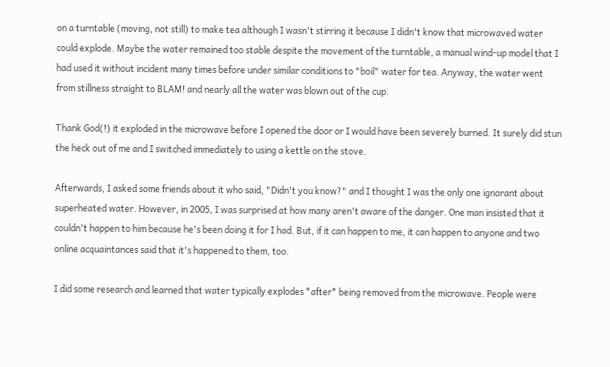on a turntable (moving, not still) to make tea although I wasn't stirring it because I didn't know that microwaved water could explode. Maybe the water remained too stable despite the movement of the turntable, a manual wind-up model that I had used it without incident many times before under similar conditions to "boil" water for tea. Anyway, the water went from stillness straight to BLAM! and nearly all the water was blown out of the cup.

Thank God(!) it exploded in the microwave before I opened the door or I would have been severely burned. It surely did stun the heck out of me and I switched immediately to using a kettle on the stove.

Afterwards, I asked some friends about it who said, "Didn't you know?" and I thought I was the only one ignorant about superheated water. However, in 2005, I was surprised at how many aren't aware of the danger. One man insisted that it couldn't happen to him because he's been doing it for I had. But, if it can happen to me, it can happen to anyone and two online acquaintances said that it's happened to them, too.

I did some research and learned that water typically explodes *after* being removed from the microwave. People were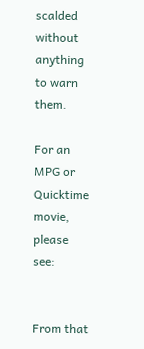scalded without anything to warn them.

For an MPG or Quicktime movie, please see:


From that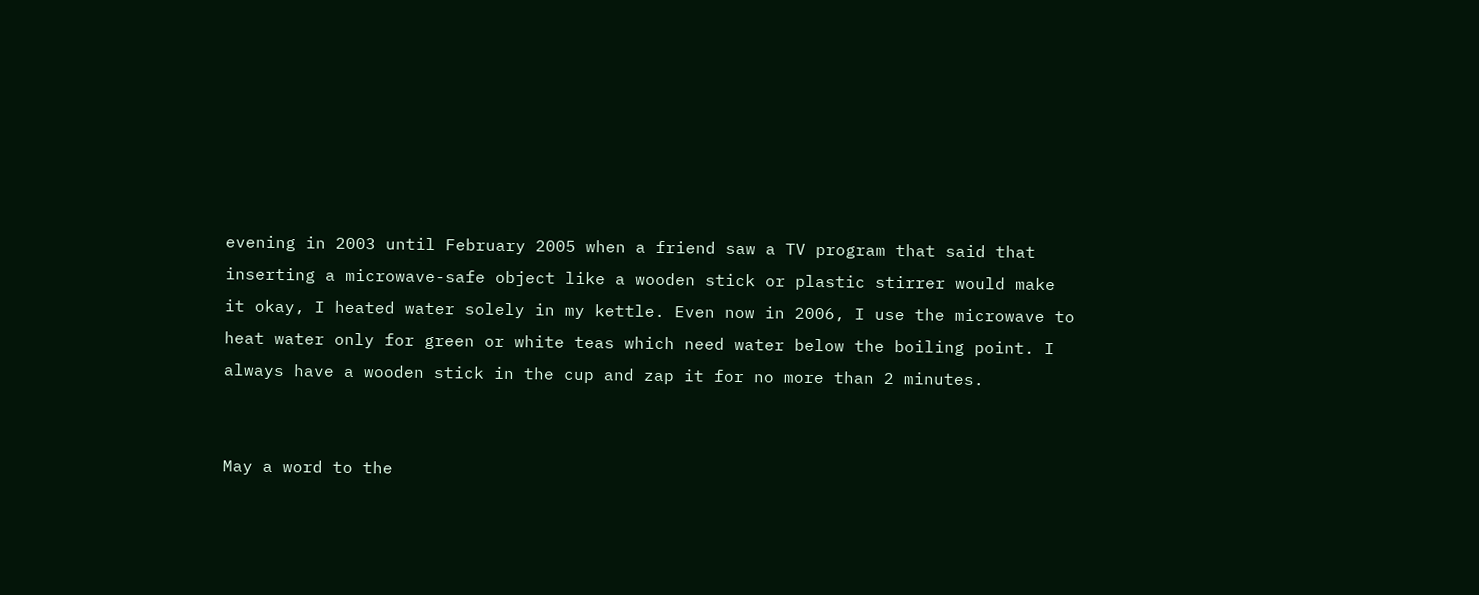evening in 2003 until February 2005 when a friend saw a TV program that said that inserting a microwave-safe object like a wooden stick or plastic stirrer would make it okay, I heated water solely in my kettle. Even now in 2006, I use the microwave to heat water only for green or white teas which need water below the boiling point. I always have a wooden stick in the cup and zap it for no more than 2 minutes.


May a word to the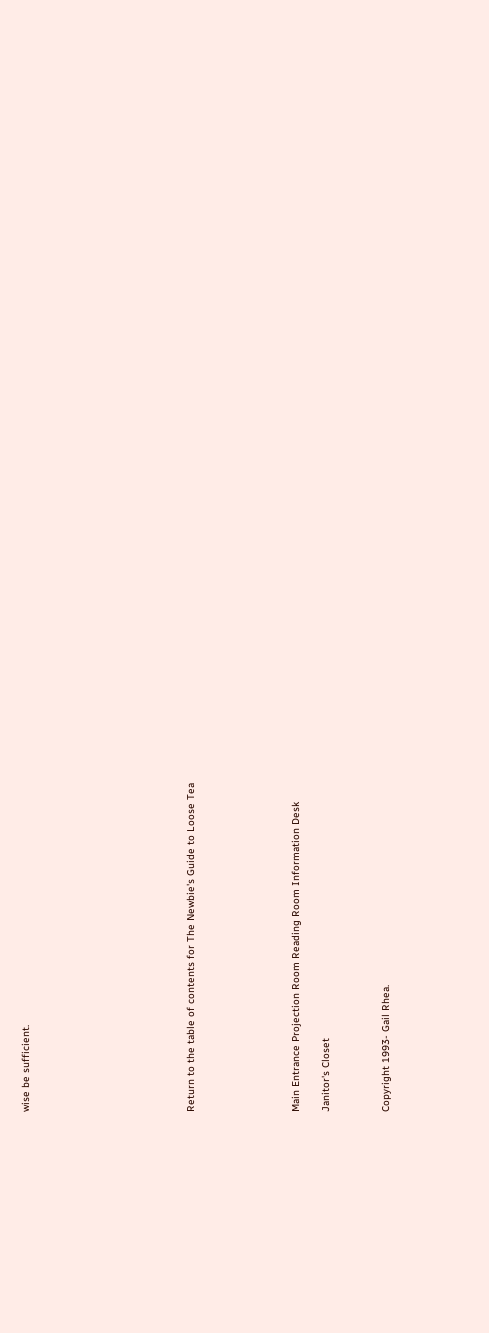wise be sufficient.










Return to the table of contents for The Newbie's Guide to Loose Tea






Main Entrance Projection Room Reading Room Information Desk

Janitor's Closet



Copyright 1993- Gail Rhea.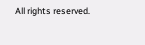All rights reserved.